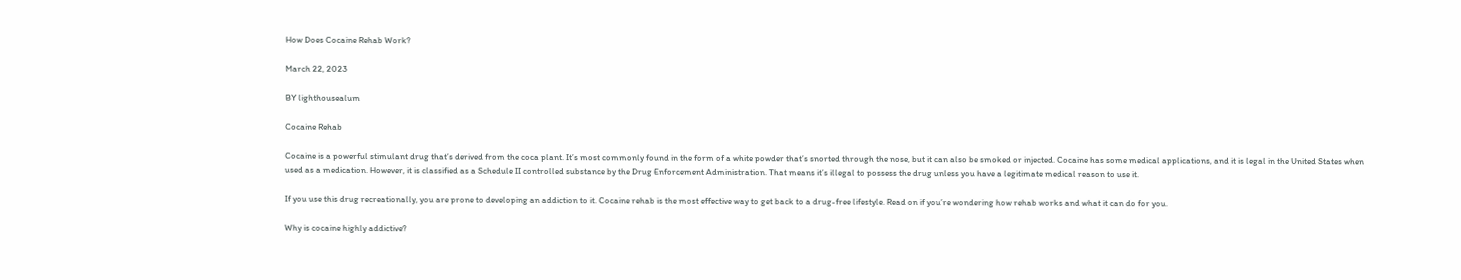How Does Cocaine Rehab Work?

March 22, 2023

BY lighthousealum

Cocaine Rehab

Cocaine is a powerful stimulant drug that’s derived from the coca plant. It’s most commonly found in the form of a white powder that’s snorted through the nose, but it can also be smoked or injected. Cocaine has some medical applications, and it is legal in the United States when used as a medication. However, it is classified as a Schedule II controlled substance by the Drug Enforcement Administration. That means it’s illegal to possess the drug unless you have a legitimate medical reason to use it.

If you use this drug recreationally, you are prone to developing an addiction to it. Cocaine rehab is the most effective way to get back to a drug-free lifestyle. Read on if you’re wondering how rehab works and what it can do for you.

Why is cocaine highly addictive?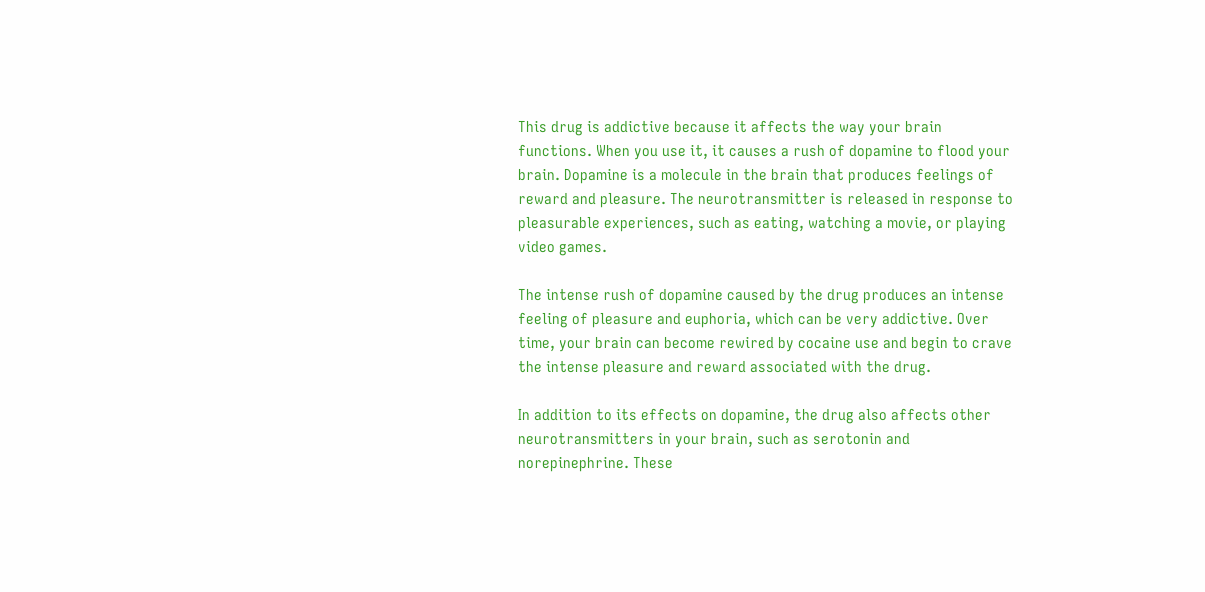This drug is addictive because it affects the way your brain functions. When you use it, it causes a rush of dopamine to flood your brain. Dopamine is a molecule in the brain that produces feelings of reward and pleasure. The neurotransmitter is released in response to pleasurable experiences, such as eating, watching a movie, or playing video games.

The intense rush of dopamine caused by the drug produces an intense feeling of pleasure and euphoria, which can be very addictive. Over time, your brain can become rewired by cocaine use and begin to crave the intense pleasure and reward associated with the drug.

In addition to its effects on dopamine, the drug also affects other neurotransmitters in your brain, such as serotonin and norepinephrine. These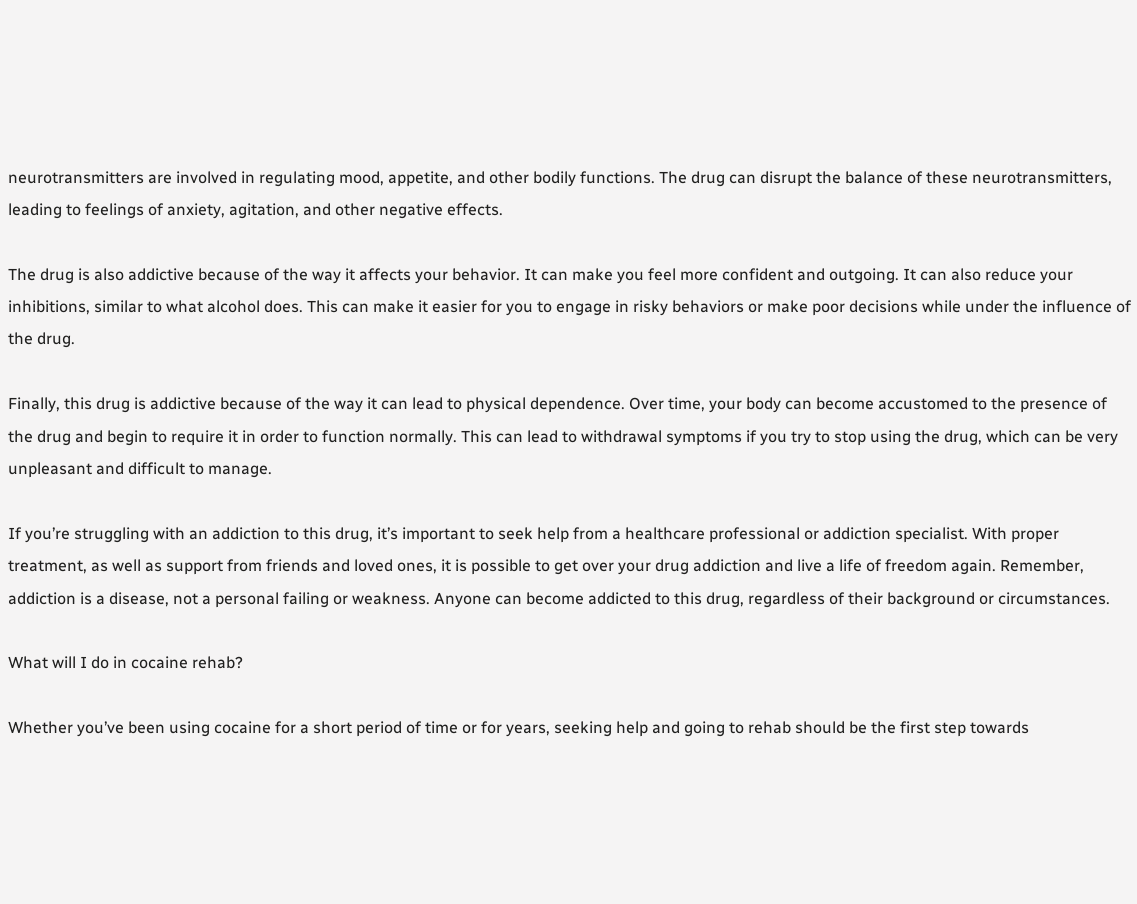neurotransmitters are involved in regulating mood, appetite, and other bodily functions. The drug can disrupt the balance of these neurotransmitters, leading to feelings of anxiety, agitation, and other negative effects.

The drug is also addictive because of the way it affects your behavior. It can make you feel more confident and outgoing. It can also reduce your inhibitions, similar to what alcohol does. This can make it easier for you to engage in risky behaviors or make poor decisions while under the influence of the drug.

Finally, this drug is addictive because of the way it can lead to physical dependence. Over time, your body can become accustomed to the presence of the drug and begin to require it in order to function normally. This can lead to withdrawal symptoms if you try to stop using the drug, which can be very unpleasant and difficult to manage.

If you’re struggling with an addiction to this drug, it’s important to seek help from a healthcare professional or addiction specialist. With proper treatment, as well as support from friends and loved ones, it is possible to get over your drug addiction and live a life of freedom again. Remember, addiction is a disease, not a personal failing or weakness. Anyone can become addicted to this drug, regardless of their background or circumstances.

What will I do in cocaine rehab?

Whether you’ve been using cocaine for a short period of time or for years, seeking help and going to rehab should be the first step towards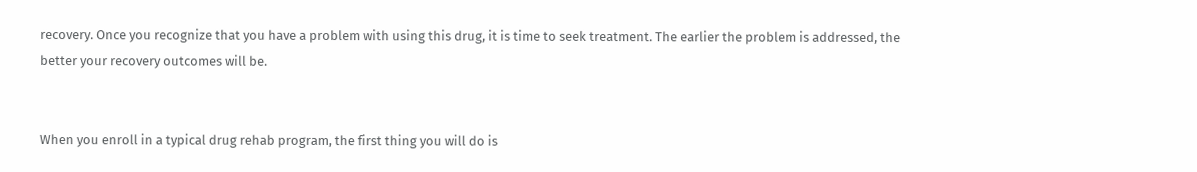recovery. Once you recognize that you have a problem with using this drug, it is time to seek treatment. The earlier the problem is addressed, the better your recovery outcomes will be.


When you enroll in a typical drug rehab program, the first thing you will do is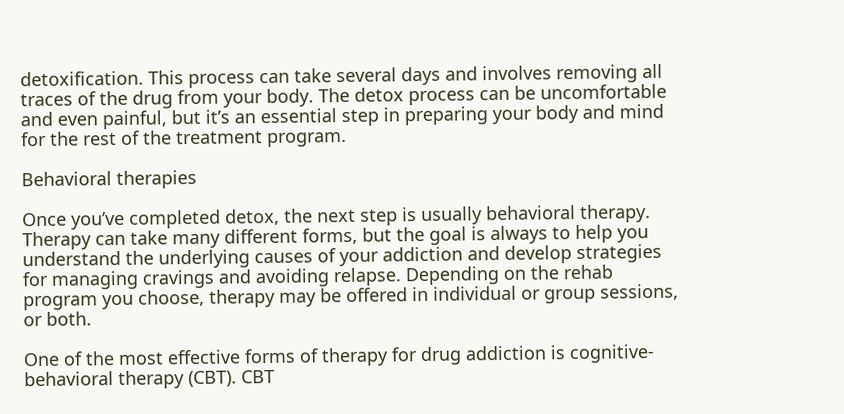detoxification. This process can take several days and involves removing all traces of the drug from your body. The detox process can be uncomfortable and even painful, but it’s an essential step in preparing your body and mind for the rest of the treatment program.

Behavioral therapies

Once you’ve completed detox, the next step is usually behavioral therapy. Therapy can take many different forms, but the goal is always to help you understand the underlying causes of your addiction and develop strategies for managing cravings and avoiding relapse. Depending on the rehab program you choose, therapy may be offered in individual or group sessions, or both.

One of the most effective forms of therapy for drug addiction is cognitive-behavioral therapy (CBT). CBT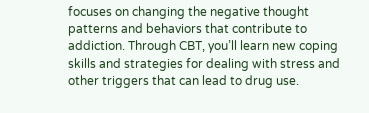focuses on changing the negative thought patterns and behaviors that contribute to addiction. Through CBT, you’ll learn new coping skills and strategies for dealing with stress and other triggers that can lead to drug use.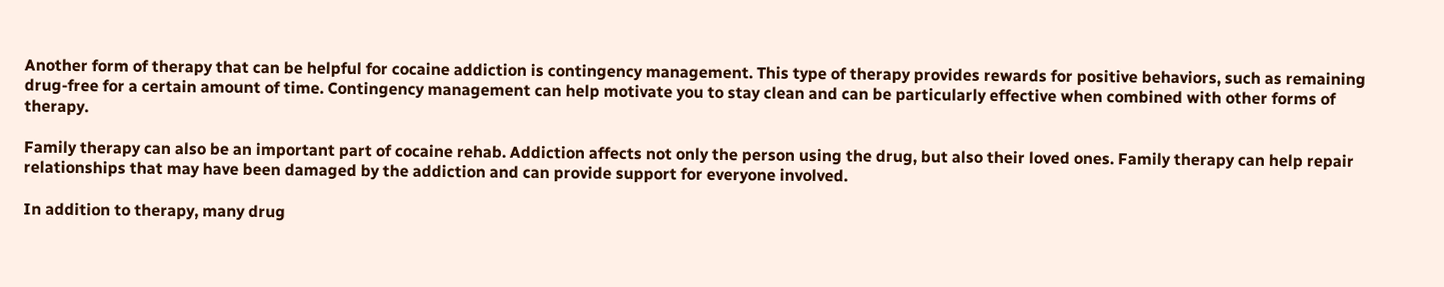Another form of therapy that can be helpful for cocaine addiction is contingency management. This type of therapy provides rewards for positive behaviors, such as remaining drug-free for a certain amount of time. Contingency management can help motivate you to stay clean and can be particularly effective when combined with other forms of therapy.

Family therapy can also be an important part of cocaine rehab. Addiction affects not only the person using the drug, but also their loved ones. Family therapy can help repair relationships that may have been damaged by the addiction and can provide support for everyone involved.

In addition to therapy, many drug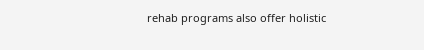rehab programs also offer holistic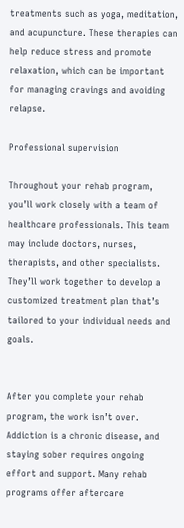treatments such as yoga, meditation, and acupuncture. These therapies can help reduce stress and promote relaxation, which can be important for managing cravings and avoiding relapse.

Professional supervision

Throughout your rehab program, you’ll work closely with a team of healthcare professionals. This team may include doctors, nurses, therapists, and other specialists. They’ll work together to develop a customized treatment plan that’s tailored to your individual needs and goals.


After you complete your rehab program, the work isn’t over. Addiction is a chronic disease, and staying sober requires ongoing effort and support. Many rehab programs offer aftercare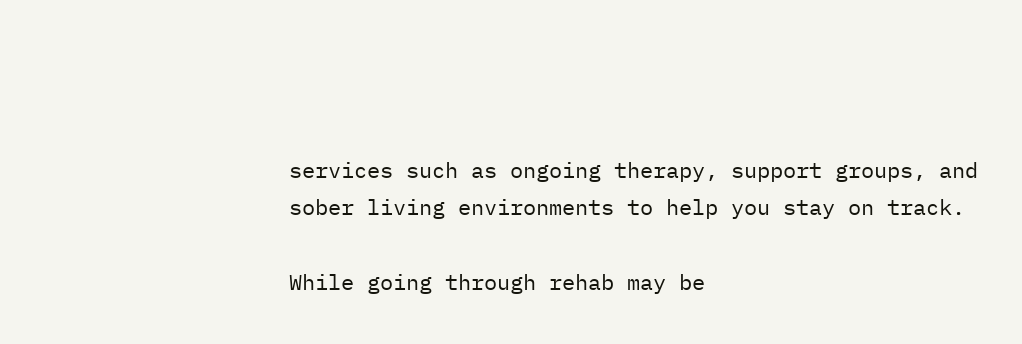services such as ongoing therapy, support groups, and sober living environments to help you stay on track.

While going through rehab may be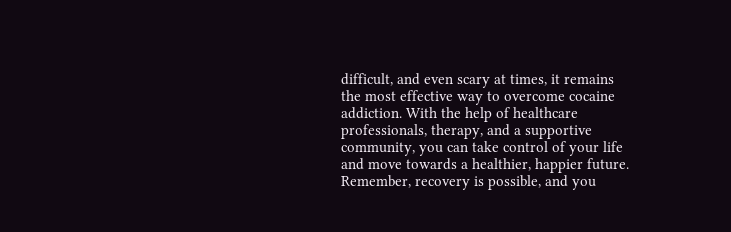difficult, and even scary at times, it remains the most effective way to overcome cocaine addiction. With the help of healthcare professionals, therapy, and a supportive community, you can take control of your life and move towards a healthier, happier future. Remember, recovery is possible, and you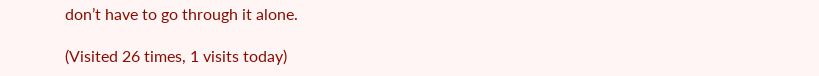don’t have to go through it alone.

(Visited 26 times, 1 visits today)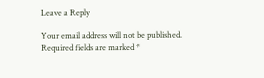Leave a Reply

Your email address will not be published. Required fields are marked *